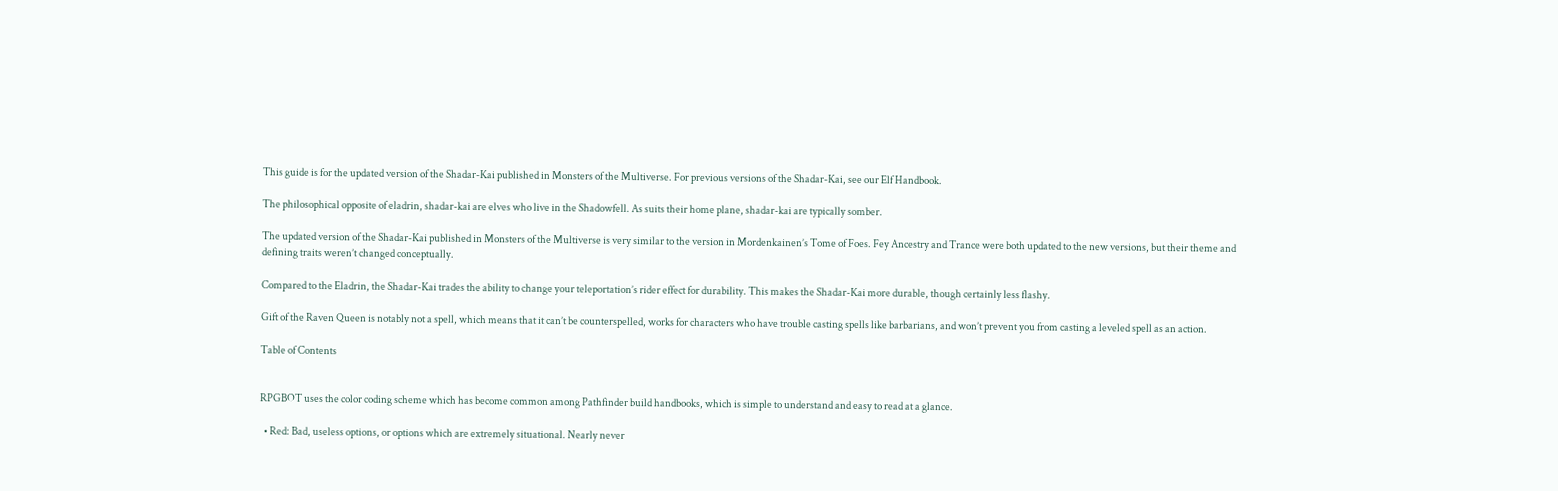This guide is for the updated version of the Shadar-Kai published in Monsters of the Multiverse. For previous versions of the Shadar-Kai, see our Elf Handbook.

The philosophical opposite of eladrin, shadar-kai are elves who live in the Shadowfell. As suits their home plane, shadar-kai are typically somber.

The updated version of the Shadar-Kai published in Monsters of the Multiverse is very similar to the version in Mordenkainen’s Tome of Foes. Fey Ancestry and Trance were both updated to the new versions, but their theme and defining traits weren’t changed conceptually.

Compared to the Eladrin, the Shadar-Kai trades the ability to change your teleportation’s rider effect for durability. This makes the Shadar-Kai more durable, though certainly less flashy.

Gift of the Raven Queen is notably not a spell, which means that it can’t be counterspelled, works for characters who have trouble casting spells like barbarians, and won’t prevent you from casting a leveled spell as an action.

Table of Contents


RPGBOT uses the color coding scheme which has become common among Pathfinder build handbooks, which is simple to understand and easy to read at a glance.

  • Red: Bad, useless options, or options which are extremely situational. Nearly never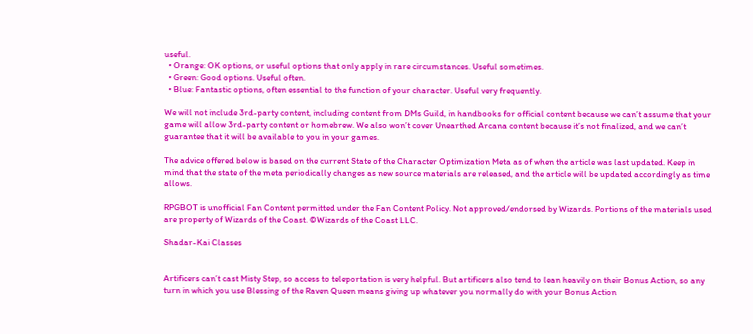useful.
  • Orange: OK options, or useful options that only apply in rare circumstances. Useful sometimes.
  • Green: Good options. Useful often.
  • Blue: Fantastic options, often essential to the function of your character. Useful very frequently.

We will not include 3rd-party content, including content from DMs Guild, in handbooks for official content because we can’t assume that your game will allow 3rd-party content or homebrew. We also won’t cover Unearthed Arcana content because it’s not finalized, and we can’t guarantee that it will be available to you in your games.

The advice offered below is based on the current State of the Character Optimization Meta as of when the article was last updated. Keep in mind that the state of the meta periodically changes as new source materials are released, and the article will be updated accordingly as time allows.

RPGBOT is unofficial Fan Content permitted under the Fan Content Policy. Not approved/endorsed by Wizards. Portions of the materials used are property of Wizards of the Coast. ©Wizards of the Coast LLC.

Shadar-Kai Classes


Artificers can’t cast Misty Step, so access to teleportation is very helpful. But artificers also tend to lean heavily on their Bonus Action, so any turn in which you use Blessing of the Raven Queen means giving up whatever you normally do with your Bonus Action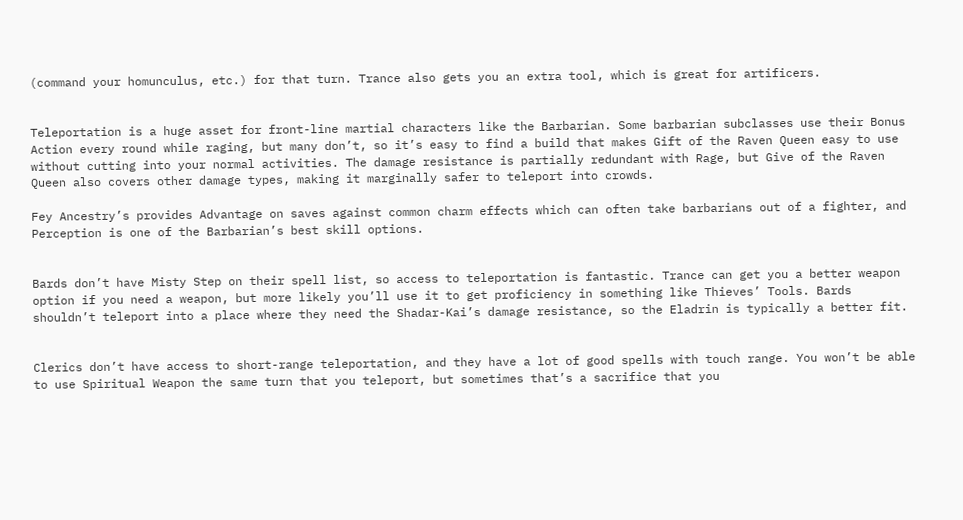(command your homunculus, etc.) for that turn. Trance also gets you an extra tool, which is great for artificers.


Teleportation is a huge asset for front-line martial characters like the Barbarian. Some barbarian subclasses use their Bonus Action every round while raging, but many don’t, so it’s easy to find a build that makes Gift of the Raven Queen easy to use without cutting into your normal activities. The damage resistance is partially redundant with Rage, but Give of the Raven Queen also covers other damage types, making it marginally safer to teleport into crowds.

Fey Ancestry’s provides Advantage on saves against common charm effects which can often take barbarians out of a fighter, and Perception is one of the Barbarian’s best skill options.


Bards don’t have Misty Step on their spell list, so access to teleportation is fantastic. Trance can get you a better weapon option if you need a weapon, but more likely you’ll use it to get proficiency in something like Thieves’ Tools. Bards shouldn’t teleport into a place where they need the Shadar-Kai’s damage resistance, so the Eladrin is typically a better fit.


Clerics don’t have access to short-range teleportation, and they have a lot of good spells with touch range. You won’t be able to use Spiritual Weapon the same turn that you teleport, but sometimes that’s a sacrifice that you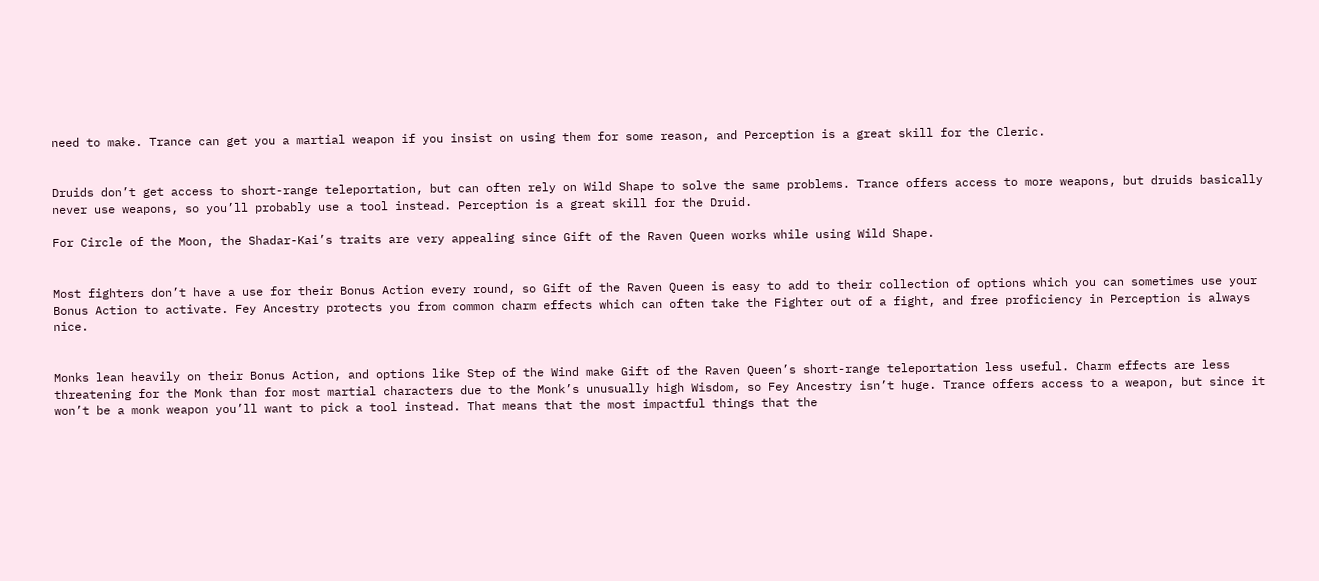need to make. Trance can get you a martial weapon if you insist on using them for some reason, and Perception is a great skill for the Cleric.


Druids don’t get access to short-range teleportation, but can often rely on Wild Shape to solve the same problems. Trance offers access to more weapons, but druids basically never use weapons, so you’ll probably use a tool instead. Perception is a great skill for the Druid.

For Circle of the Moon, the Shadar-Kai’s traits are very appealing since Gift of the Raven Queen works while using Wild Shape.


Most fighters don’t have a use for their Bonus Action every round, so Gift of the Raven Queen is easy to add to their collection of options which you can sometimes use your Bonus Action to activate. Fey Ancestry protects you from common charm effects which can often take the Fighter out of a fight, and free proficiency in Perception is always nice.


Monks lean heavily on their Bonus Action, and options like Step of the Wind make Gift of the Raven Queen’s short-range teleportation less useful. Charm effects are less threatening for the Monk than for most martial characters due to the Monk’s unusually high Wisdom, so Fey Ancestry isn’t huge. Trance offers access to a weapon, but since it won’t be a monk weapon you’ll want to pick a tool instead. That means that the most impactful things that the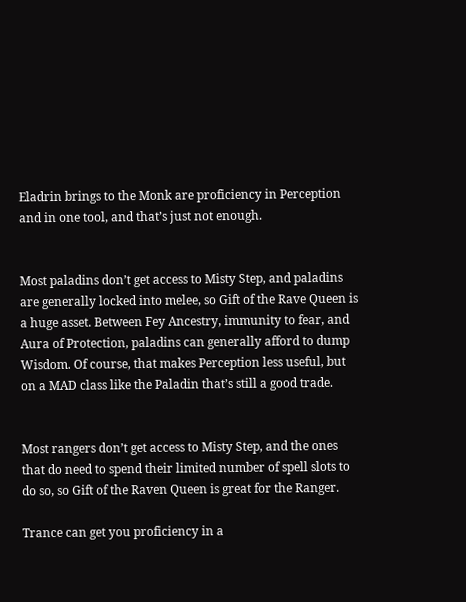Eladrin brings to the Monk are proficiency in Perception and in one tool, and that’s just not enough.


Most paladins don’t get access to Misty Step, and paladins are generally locked into melee, so Gift of the Rave Queen is a huge asset. Between Fey Ancestry, immunity to fear, and Aura of Protection, paladins can generally afford to dump Wisdom. Of course, that makes Perception less useful, but on a MAD class like the Paladin that’s still a good trade.


Most rangers don’t get access to Misty Step, and the ones that do need to spend their limited number of spell slots to do so, so Gift of the Raven Queen is great for the Ranger.

Trance can get you proficiency in a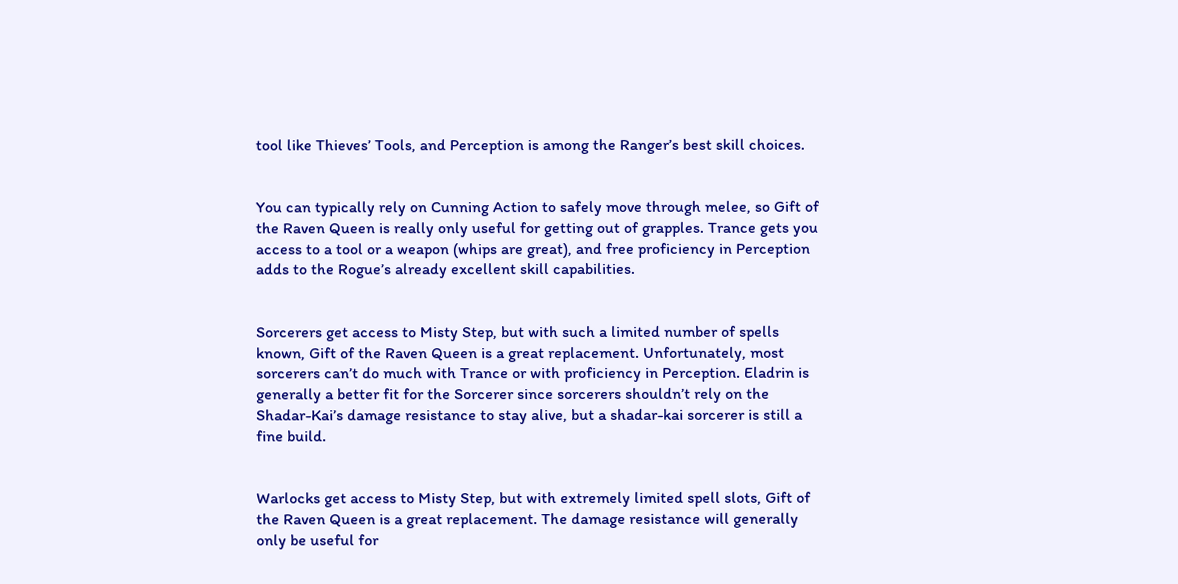tool like Thieves’ Tools, and Perception is among the Ranger’s best skill choices.


You can typically rely on Cunning Action to safely move through melee, so Gift of the Raven Queen is really only useful for getting out of grapples. Trance gets you access to a tool or a weapon (whips are great), and free proficiency in Perception adds to the Rogue’s already excellent skill capabilities.


Sorcerers get access to Misty Step, but with such a limited number of spells known, Gift of the Raven Queen is a great replacement. Unfortunately, most sorcerers can’t do much with Trance or with proficiency in Perception. Eladrin is generally a better fit for the Sorcerer since sorcerers shouldn’t rely on the Shadar-Kai’s damage resistance to stay alive, but a shadar-kai sorcerer is still a fine build.


Warlocks get access to Misty Step, but with extremely limited spell slots, Gift of the Raven Queen is a great replacement. The damage resistance will generally only be useful for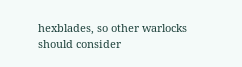hexblades, so other warlocks should consider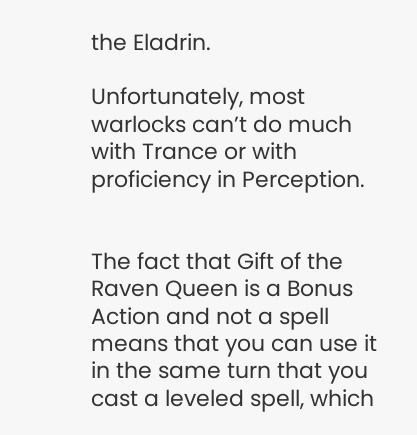the Eladrin.

Unfortunately, most warlocks can’t do much with Trance or with proficiency in Perception.


The fact that Gift of the Raven Queen is a Bonus Action and not a spell means that you can use it in the same turn that you cast a leveled spell, which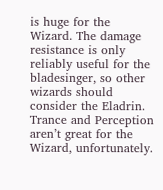is huge for the Wizard. The damage resistance is only reliably useful for the bladesinger, so other wizards should consider the Eladrin. Trance and Perception aren’t great for the Wizard, unfortunately.